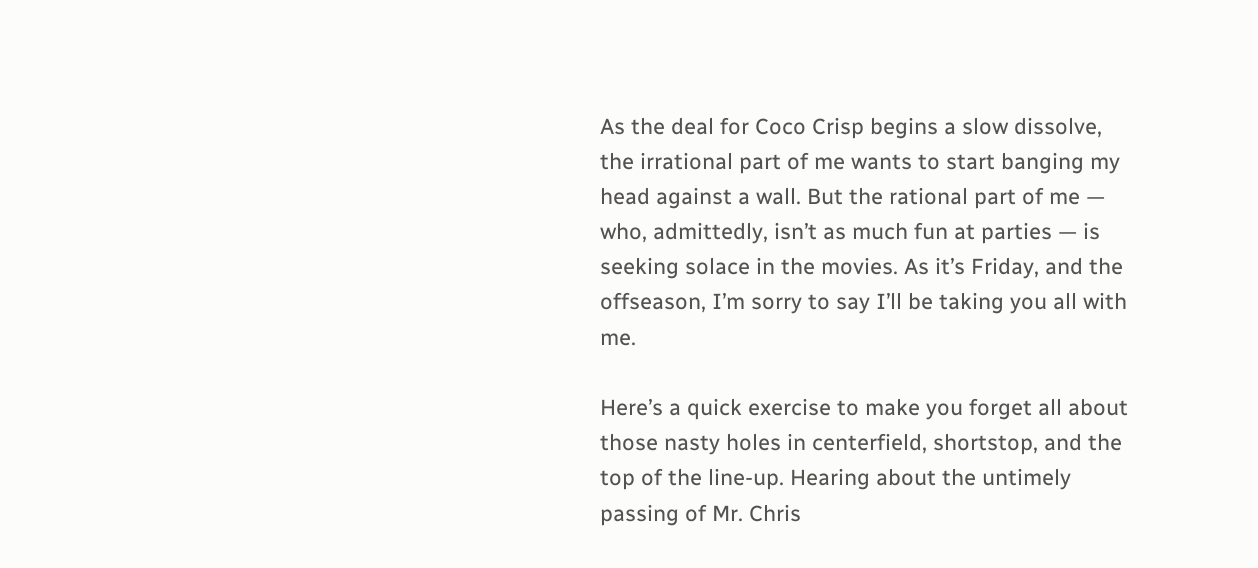As the deal for Coco Crisp begins a slow dissolve, the irrational part of me wants to start banging my head against a wall. But the rational part of me — who, admittedly, isn’t as much fun at parties — is seeking solace in the movies. As it’s Friday, and the offseason, I’m sorry to say I’ll be taking you all with me.

Here’s a quick exercise to make you forget all about those nasty holes in centerfield, shortstop, and the top of the line-up. Hearing about the untimely passing of Mr. Chris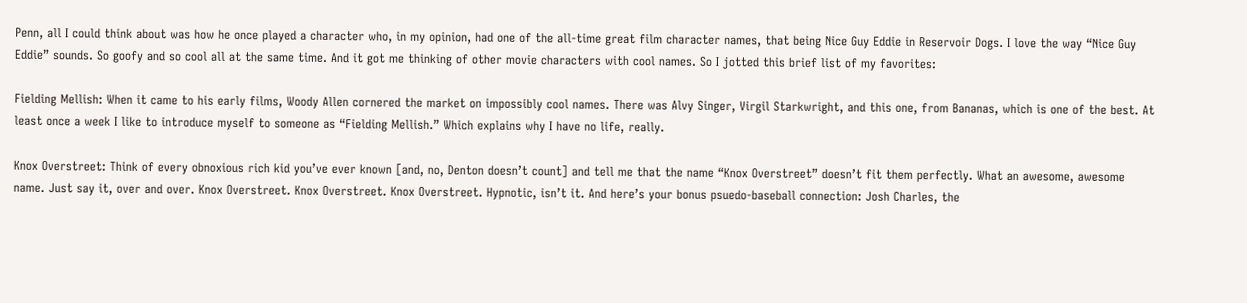Penn, all I could think about was how he once played a character who, in my opinion, had one of the all-time great film character names, that being Nice Guy Eddie in Reservoir Dogs. I love the way “Nice Guy Eddie” sounds. So goofy and so cool all at the same time. And it got me thinking of other movie characters with cool names. So I jotted this brief list of my favorites:

Fielding Mellish: When it came to his early films, Woody Allen cornered the market on impossibly cool names. There was Alvy Singer, Virgil Starkwright, and this one, from Bananas, which is one of the best. At least once a week I like to introduce myself to someone as “Fielding Mellish.” Which explains why I have no life, really.

Knox Overstreet: Think of every obnoxious rich kid you’ve ever known [and, no, Denton doesn’t count] and tell me that the name “Knox Overstreet” doesn’t fit them perfectly. What an awesome, awesome name. Just say it, over and over. Knox Overstreet. Knox Overstreet. Knox Overstreet. Hypnotic, isn’t it. And here’s your bonus psuedo-baseball connection: Josh Charles, the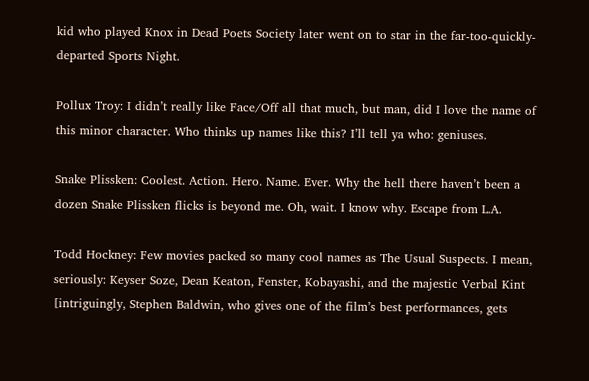kid who played Knox in Dead Poets Society later went on to star in the far-too-quickly-departed Sports Night.

Pollux Troy: I didn’t really like Face/Off all that much, but man, did I love the name of this minor character. Who thinks up names like this? I’ll tell ya who: geniuses.

Snake Plissken: Coolest. Action. Hero. Name. Ever. Why the hell there haven’t been a dozen Snake Plissken flicks is beyond me. Oh, wait. I know why. Escape from L.A.

Todd Hockney: Few movies packed so many cool names as The Usual Suspects. I mean, seriously: Keyser Soze, Dean Keaton, Fenster, Kobayashi, and the majestic Verbal Kint [intriguingly, Stephen Baldwin, who gives one of the film’s best performances, gets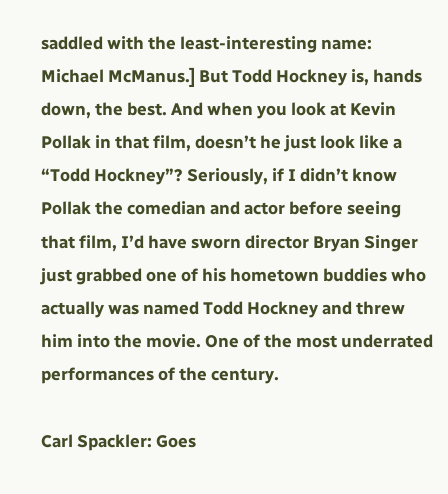saddled with the least-interesting name: Michael McManus.] But Todd Hockney is, hands down, the best. And when you look at Kevin Pollak in that film, doesn’t he just look like a “Todd Hockney”? Seriously, if I didn’t know Pollak the comedian and actor before seeing that film, I’d have sworn director Bryan Singer just grabbed one of his hometown buddies who actually was named Todd Hockney and threw him into the movie. One of the most underrated performances of the century.

Carl Spackler: Goes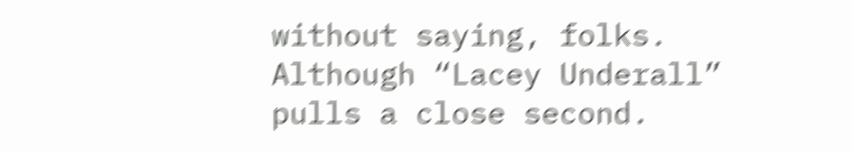without saying, folks. Although “Lacey Underall” pulls a close second.